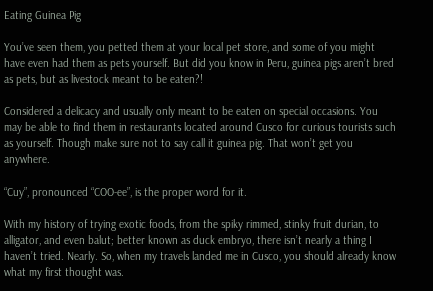Eating Guinea Pig

You’ve seen them, you petted them at your local pet store, and some of you might have even had them as pets yourself. But did you know in Peru, guinea pigs aren’t bred as pets, but as livestock meant to be eaten?!

Considered a delicacy and usually only meant to be eaten on special occasions. You may be able to find them in restaurants located around Cusco for curious tourists such as yourself. Though make sure not to say call it guinea pig. That won’t get you anywhere.

“Cuy”, pronounced “COO-ee”, is the proper word for it.

With my history of trying exotic foods, from the spiky rimmed, stinky fruit durian, to alligator, and even balut; better known as duck embryo, there isn’t nearly a thing I haven’t tried. Nearly. So, when my travels landed me in Cusco, you should already know what my first thought was.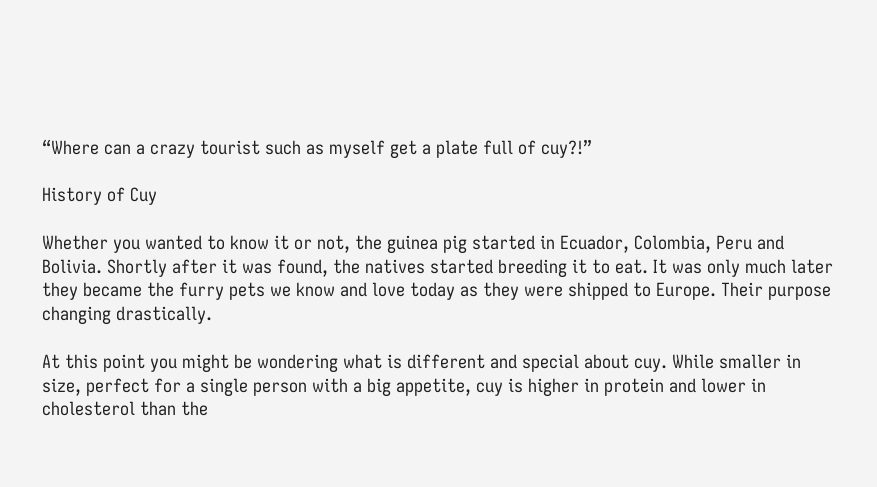“Where can a crazy tourist such as myself get a plate full of cuy?!”

History of Cuy

Whether you wanted to know it or not, the guinea pig started in Ecuador, Colombia, Peru and Bolivia. Shortly after it was found, the natives started breeding it to eat. It was only much later they became the furry pets we know and love today as they were shipped to Europe. Their purpose changing drastically.

At this point you might be wondering what is different and special about cuy. While smaller in size, perfect for a single person with a big appetite, cuy is higher in protein and lower in cholesterol than the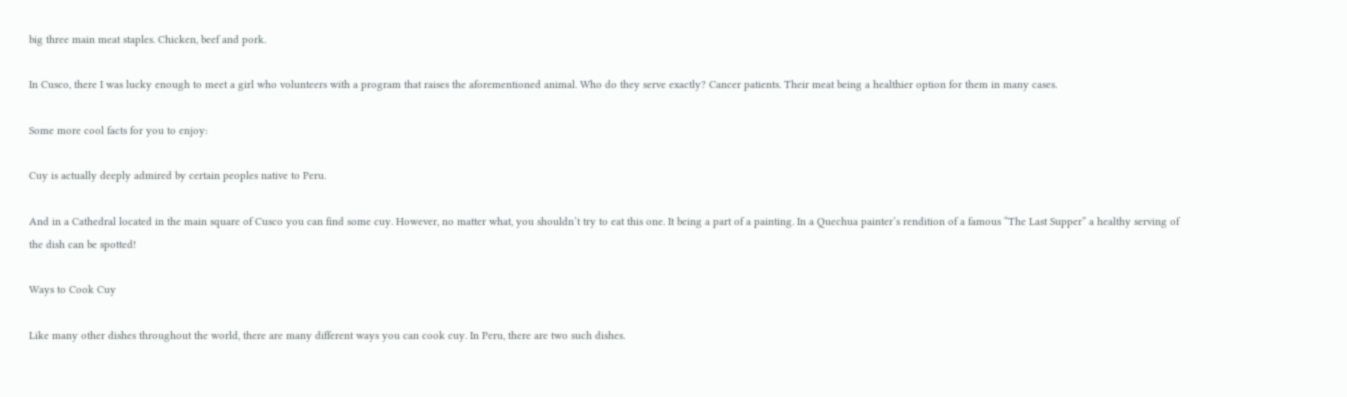big three main meat staples. Chicken, beef and pork.

In Cusco, there I was lucky enough to meet a girl who volunteers with a program that raises the aforementioned animal. Who do they serve exactly? Cancer patients. Their meat being a healthier option for them in many cases.

Some more cool facts for you to enjoy:

Cuy is actually deeply admired by certain peoples native to Peru.

And in a Cathedral located in the main square of Cusco you can find some cuy. However, no matter what, you shouldn’t try to eat this one. It being a part of a painting. In a Quechua painter’s rendition of a famous “The Last Supper” a healthy serving of the dish can be spotted!

Ways to Cook Cuy

Like many other dishes throughout the world, there are many different ways you can cook cuy. In Peru, there are two such dishes.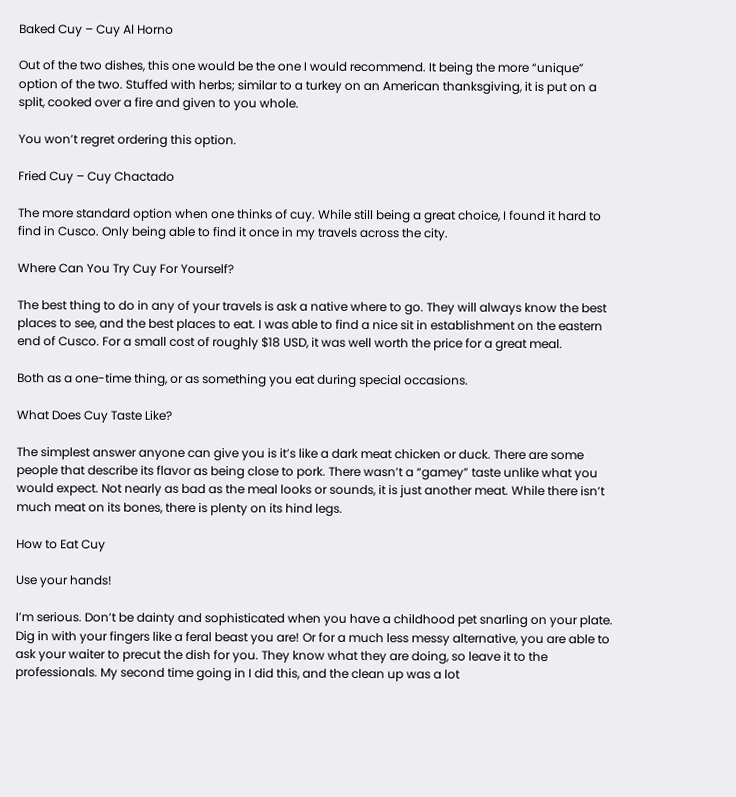Baked Cuy – Cuy Al Horno

Out of the two dishes, this one would be the one I would recommend. It being the more “unique” option of the two. Stuffed with herbs; similar to a turkey on an American thanksgiving, it is put on a split, cooked over a fire and given to you whole.

You won’t regret ordering this option.

Fried Cuy – Cuy Chactado

The more standard option when one thinks of cuy. While still being a great choice, I found it hard to find in Cusco. Only being able to find it once in my travels across the city.

Where Can You Try Cuy For Yourself?

The best thing to do in any of your travels is ask a native where to go. They will always know the best places to see, and the best places to eat. I was able to find a nice sit in establishment on the eastern end of Cusco. For a small cost of roughly $18 USD, it was well worth the price for a great meal.

Both as a one-time thing, or as something you eat during special occasions.

What Does Cuy Taste Like?

The simplest answer anyone can give you is it’s like a dark meat chicken or duck. There are some people that describe its flavor as being close to pork. There wasn’t a “gamey” taste unlike what you would expect. Not nearly as bad as the meal looks or sounds, it is just another meat. While there isn’t much meat on its bones, there is plenty on its hind legs.

How to Eat Cuy

Use your hands!

I’m serious. Don’t be dainty and sophisticated when you have a childhood pet snarling on your plate. Dig in with your fingers like a feral beast you are! Or for a much less messy alternative, you are able to ask your waiter to precut the dish for you. They know what they are doing, so leave it to the professionals. My second time going in I did this, and the clean up was a lot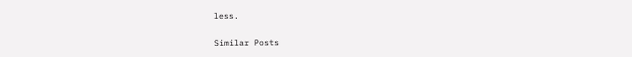less.

Similar Posts